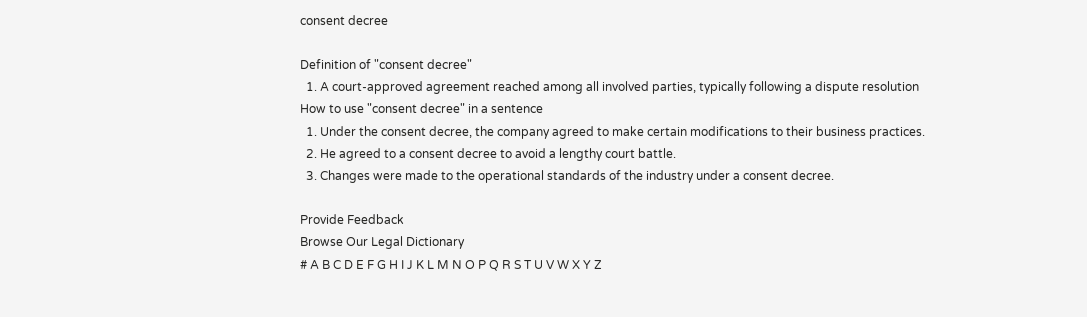consent decree

Definition of "consent decree"
  1. A court-approved agreement reached among all involved parties, typically following a dispute resolution
How to use "consent decree" in a sentence
  1. Under the consent decree, the company agreed to make certain modifications to their business practices.
  2. He agreed to a consent decree to avoid a lengthy court battle.
  3. Changes were made to the operational standards of the industry under a consent decree.

Provide Feedback
Browse Our Legal Dictionary
# A B C D E F G H I J K L M N O P Q R S T U V W X Y Z